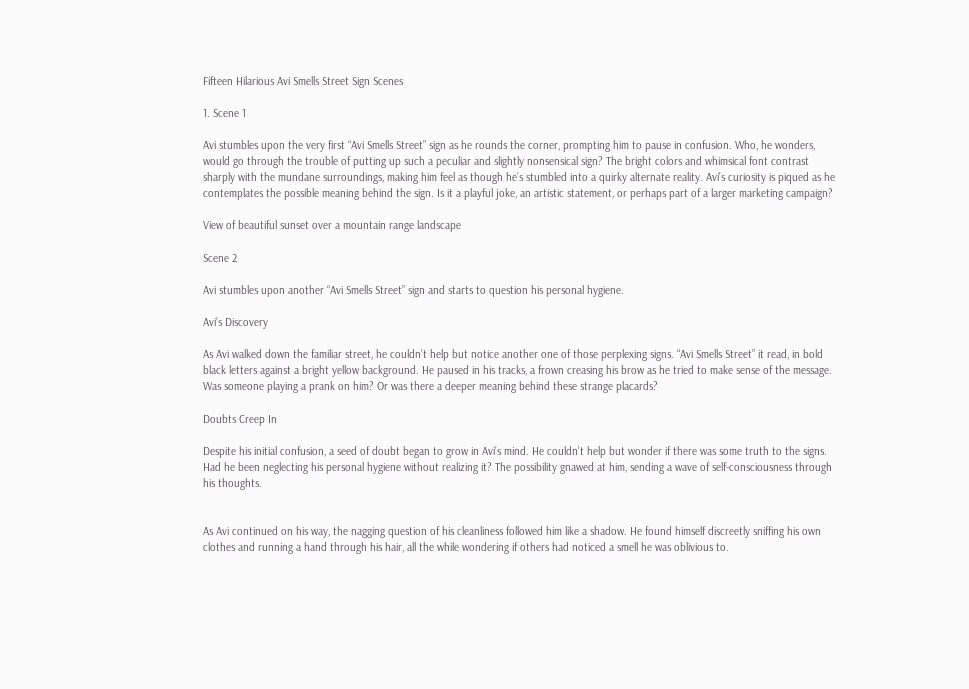Fifteen Hilarious Avi Smells Street Sign Scenes

1. Scene 1

Avi stumbles upon the very first “Avi Smells Street” sign as he rounds the corner, prompting him to pause in confusion. Who, he wonders, would go through the trouble of putting up such a peculiar and slightly nonsensical sign? The bright colors and whimsical font contrast sharply with the mundane surroundings, making him feel as though he’s stumbled into a quirky alternate reality. Avi’s curiosity is piqued as he contemplates the possible meaning behind the sign. Is it a playful joke, an artistic statement, or perhaps part of a larger marketing campaign?

View of beautiful sunset over a mountain range landscape

Scene 2

Avi stumbles upon another “Avi Smells Street” sign and starts to question his personal hygiene.

Avi’s Discovery

As Avi walked down the familiar street, he couldn’t help but notice another one of those perplexing signs. “Avi Smells Street” it read, in bold black letters against a bright yellow background. He paused in his tracks, a frown creasing his brow as he tried to make sense of the message. Was someone playing a prank on him? Or was there a deeper meaning behind these strange placards?

Doubts Creep In

Despite his initial confusion, a seed of doubt began to grow in Avi’s mind. He couldn’t help but wonder if there was some truth to the signs. Had he been neglecting his personal hygiene without realizing it? The possibility gnawed at him, sending a wave of self-consciousness through his thoughts.


As Avi continued on his way, the nagging question of his cleanliness followed him like a shadow. He found himself discreetly sniffing his own clothes and running a hand through his hair, all the while wondering if others had noticed a smell he was oblivious to.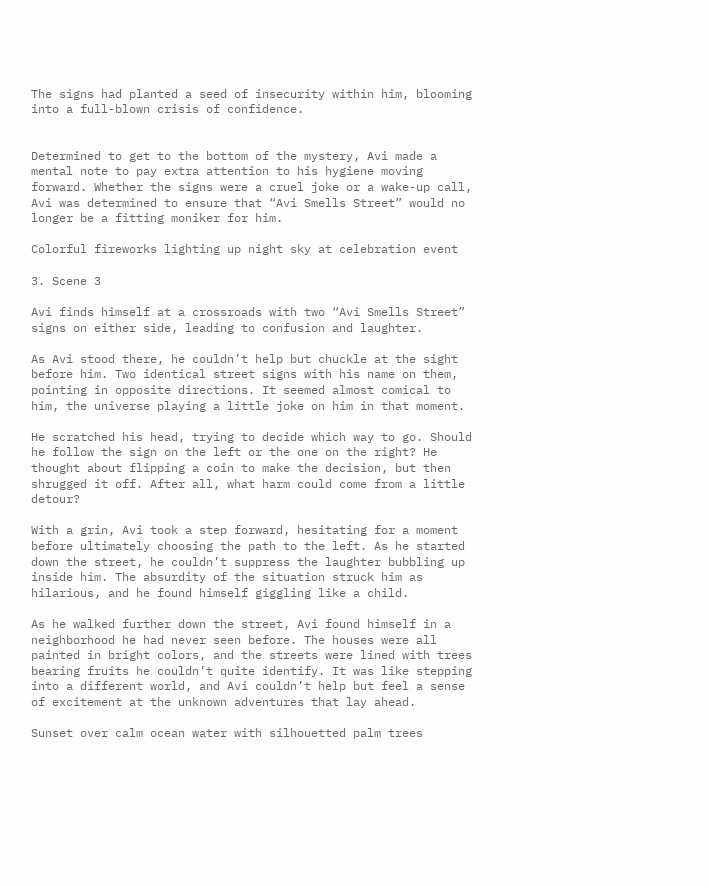The signs had planted a seed of insecurity within him, blooming into a full-blown crisis of confidence.


Determined to get to the bottom of the mystery, Avi made a mental note to pay extra attention to his hygiene moving forward. Whether the signs were a cruel joke or a wake-up call, Avi was determined to ensure that “Avi Smells Street” would no longer be a fitting moniker for him.

Colorful fireworks lighting up night sky at celebration event

3. Scene 3

Avi finds himself at a crossroads with two “Avi Smells Street” signs on either side, leading to confusion and laughter.

As Avi stood there, he couldn’t help but chuckle at the sight before him. Two identical street signs with his name on them, pointing in opposite directions. It seemed almost comical to him, the universe playing a little joke on him in that moment.

He scratched his head, trying to decide which way to go. Should he follow the sign on the left or the one on the right? He thought about flipping a coin to make the decision, but then shrugged it off. After all, what harm could come from a little detour?

With a grin, Avi took a step forward, hesitating for a moment before ultimately choosing the path to the left. As he started down the street, he couldn’t suppress the laughter bubbling up inside him. The absurdity of the situation struck him as hilarious, and he found himself giggling like a child.

As he walked further down the street, Avi found himself in a neighborhood he had never seen before. The houses were all painted in bright colors, and the streets were lined with trees bearing fruits he couldn’t quite identify. It was like stepping into a different world, and Avi couldn’t help but feel a sense of excitement at the unknown adventures that lay ahead.

Sunset over calm ocean water with silhouetted palm trees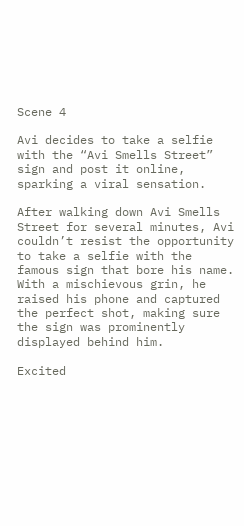Scene 4

Avi decides to take a selfie with the “Avi Smells Street” sign and post it online, sparking a viral sensation.

After walking down Avi Smells Street for several minutes, Avi couldn’t resist the opportunity to take a selfie with the famous sign that bore his name. With a mischievous grin, he raised his phone and captured the perfect shot, making sure the sign was prominently displayed behind him.

Excited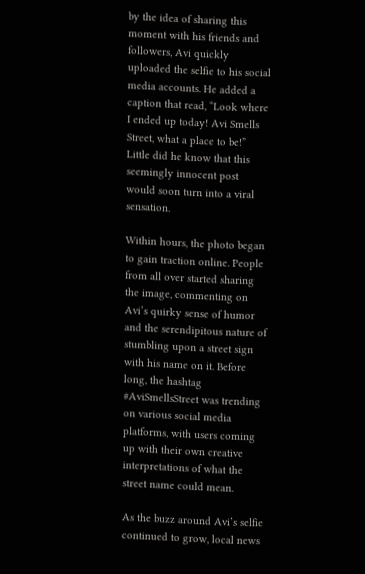by the idea of sharing this moment with his friends and followers, Avi quickly uploaded the selfie to his social media accounts. He added a caption that read, “Look where I ended up today! Avi Smells Street, what a place to be!” Little did he know that this seemingly innocent post would soon turn into a viral sensation.

Within hours, the photo began to gain traction online. People from all over started sharing the image, commenting on Avi’s quirky sense of humor and the serendipitous nature of stumbling upon a street sign with his name on it. Before long, the hashtag #AviSmellsStreet was trending on various social media platforms, with users coming up with their own creative interpretations of what the street name could mean.

As the buzz around Avi’s selfie continued to grow, local news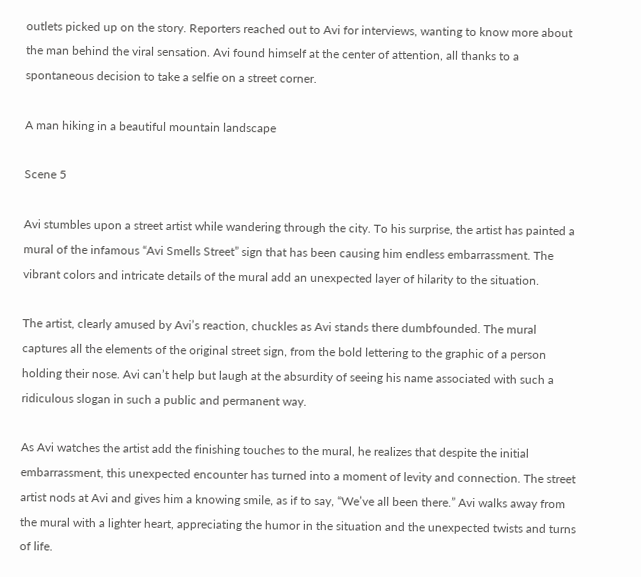outlets picked up on the story. Reporters reached out to Avi for interviews, wanting to know more about the man behind the viral sensation. Avi found himself at the center of attention, all thanks to a spontaneous decision to take a selfie on a street corner.

A man hiking in a beautiful mountain landscape

Scene 5

Avi stumbles upon a street artist while wandering through the city. To his surprise, the artist has painted a mural of the infamous “Avi Smells Street” sign that has been causing him endless embarrassment. The vibrant colors and intricate details of the mural add an unexpected layer of hilarity to the situation.

The artist, clearly amused by Avi’s reaction, chuckles as Avi stands there dumbfounded. The mural captures all the elements of the original street sign, from the bold lettering to the graphic of a person holding their nose. Avi can’t help but laugh at the absurdity of seeing his name associated with such a ridiculous slogan in such a public and permanent way.

As Avi watches the artist add the finishing touches to the mural, he realizes that despite the initial embarrassment, this unexpected encounter has turned into a moment of levity and connection. The street artist nods at Avi and gives him a knowing smile, as if to say, “We’ve all been there.” Avi walks away from the mural with a lighter heart, appreciating the humor in the situation and the unexpected twists and turns of life.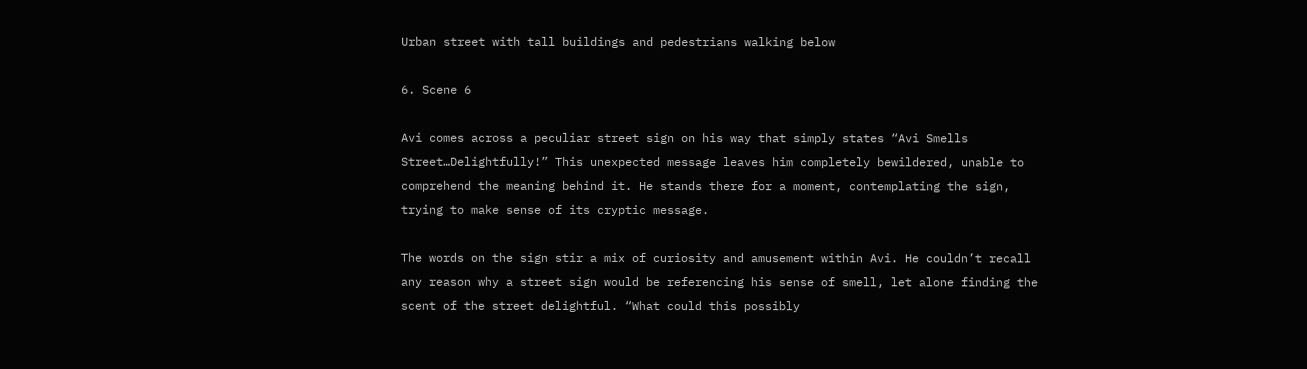Urban street with tall buildings and pedestrians walking below

6. Scene 6

Avi comes across a peculiar street sign on his way that simply states “Avi Smells Street…Delightfully!” This unexpected message leaves him completely bewildered, unable to comprehend the meaning behind it. He stands there for a moment, contemplating the sign, trying to make sense of its cryptic message.

The words on the sign stir a mix of curiosity and amusement within Avi. He couldn’t recall any reason why a street sign would be referencing his sense of smell, let alone finding the scent of the street delightful. “What could this possibly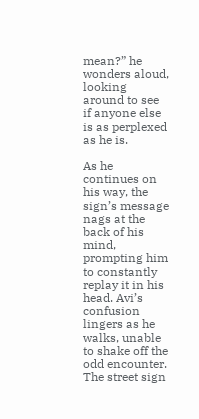mean?” he wonders aloud, looking around to see if anyone else is as perplexed as he is.

As he continues on his way, the sign’s message nags at the back of his mind, prompting him to constantly replay it in his head. Avi’s confusion lingers as he walks, unable to shake off the odd encounter. The street sign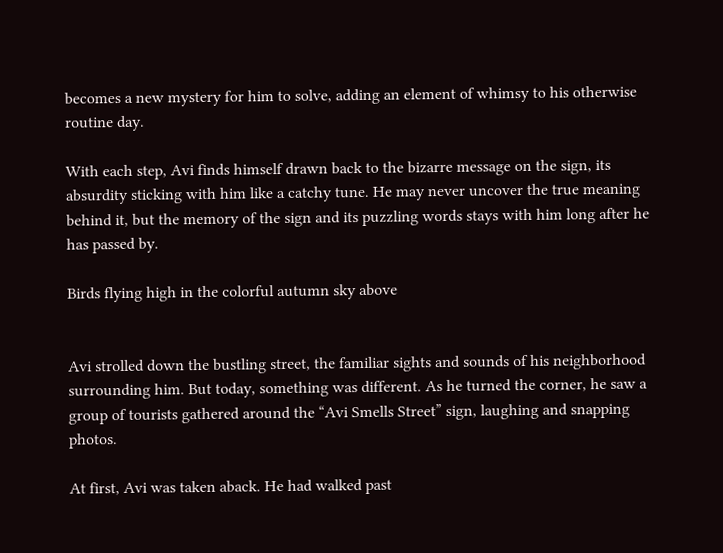becomes a new mystery for him to solve, adding an element of whimsy to his otherwise routine day.

With each step, Avi finds himself drawn back to the bizarre message on the sign, its absurdity sticking with him like a catchy tune. He may never uncover the true meaning behind it, but the memory of the sign and its puzzling words stays with him long after he has passed by.

Birds flying high in the colorful autumn sky above


Avi strolled down the bustling street, the familiar sights and sounds of his neighborhood surrounding him. But today, something was different. As he turned the corner, he saw a group of tourists gathered around the “Avi Smells Street” sign, laughing and snapping photos.

At first, Avi was taken aback. He had walked past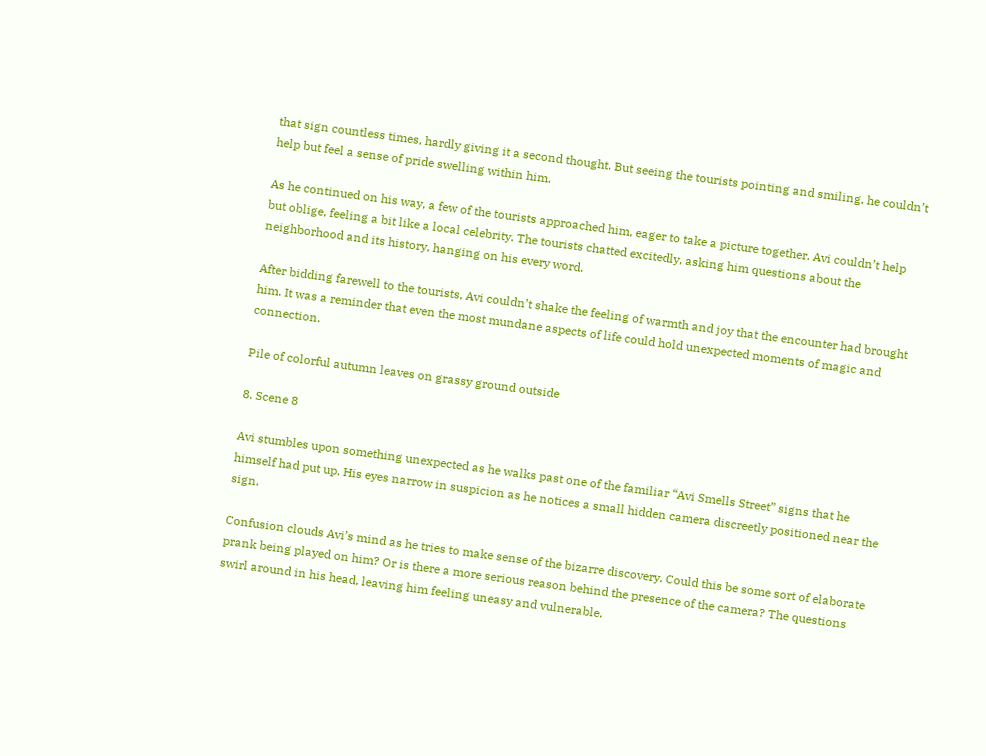that sign countless times, hardly giving it a second thought. But seeing the tourists pointing and smiling, he couldn’t help but feel a sense of pride swelling within him.

As he continued on his way, a few of the tourists approached him, eager to take a picture together. Avi couldn’t help but oblige, feeling a bit like a local celebrity. The tourists chatted excitedly, asking him questions about the neighborhood and its history, hanging on his every word.

After bidding farewell to the tourists, Avi couldn’t shake the feeling of warmth and joy that the encounter had brought him. It was a reminder that even the most mundane aspects of life could hold unexpected moments of magic and connection.

Pile of colorful autumn leaves on grassy ground outside

8. Scene 8

Avi stumbles upon something unexpected as he walks past one of the familiar “Avi Smells Street” signs that he himself had put up. His eyes narrow in suspicion as he notices a small hidden camera discreetly positioned near the sign.

Confusion clouds Avi’s mind as he tries to make sense of the bizarre discovery. Could this be some sort of elaborate prank being played on him? Or is there a more serious reason behind the presence of the camera? The questions swirl around in his head, leaving him feeling uneasy and vulnerable.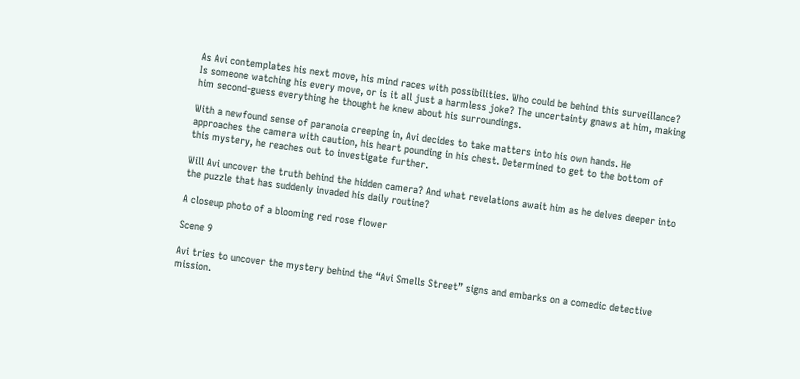As Avi contemplates his next move, his mind races with possibilities. Who could be behind this surveillance? Is someone watching his every move, or is it all just a harmless joke? The uncertainty gnaws at him, making him second-guess everything he thought he knew about his surroundings.

With a newfound sense of paranoia creeping in, Avi decides to take matters into his own hands. He approaches the camera with caution, his heart pounding in his chest. Determined to get to the bottom of this mystery, he reaches out to investigate further.

Will Avi uncover the truth behind the hidden camera? And what revelations await him as he delves deeper into the puzzle that has suddenly invaded his daily routine?

A closeup photo of a blooming red rose flower

Scene 9

Avi tries to uncover the mystery behind the “Avi Smells Street” signs and embarks on a comedic detective mission.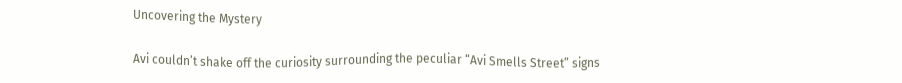Uncovering the Mystery

Avi couldn’t shake off the curiosity surrounding the peculiar “Avi Smells Street” signs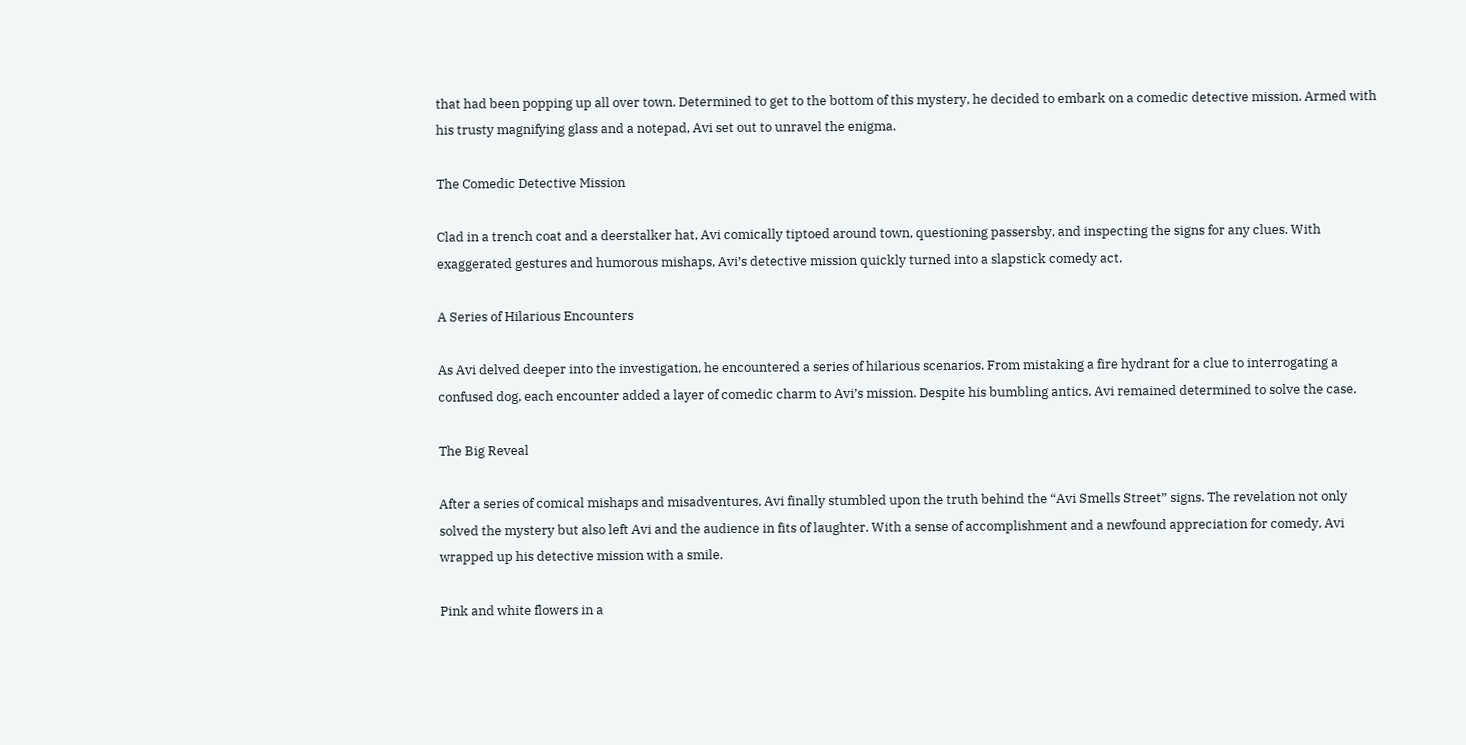that had been popping up all over town. Determined to get to the bottom of this mystery, he decided to embark on a comedic detective mission. Armed with his trusty magnifying glass and a notepad, Avi set out to unravel the enigma.

The Comedic Detective Mission

Clad in a trench coat and a deerstalker hat, Avi comically tiptoed around town, questioning passersby, and inspecting the signs for any clues. With exaggerated gestures and humorous mishaps, Avi’s detective mission quickly turned into a slapstick comedy act.

A Series of Hilarious Encounters

As Avi delved deeper into the investigation, he encountered a series of hilarious scenarios. From mistaking a fire hydrant for a clue to interrogating a confused dog, each encounter added a layer of comedic charm to Avi’s mission. Despite his bumbling antics, Avi remained determined to solve the case.

The Big Reveal

After a series of comical mishaps and misadventures, Avi finally stumbled upon the truth behind the “Avi Smells Street” signs. The revelation not only solved the mystery but also left Avi and the audience in fits of laughter. With a sense of accomplishment and a newfound appreciation for comedy, Avi wrapped up his detective mission with a smile.

Pink and white flowers in a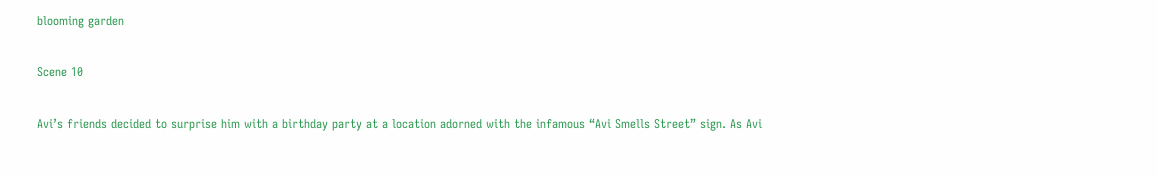blooming garden

Scene 10

Avi’s friends decided to surprise him with a birthday party at a location adorned with the infamous “Avi Smells Street” sign. As Avi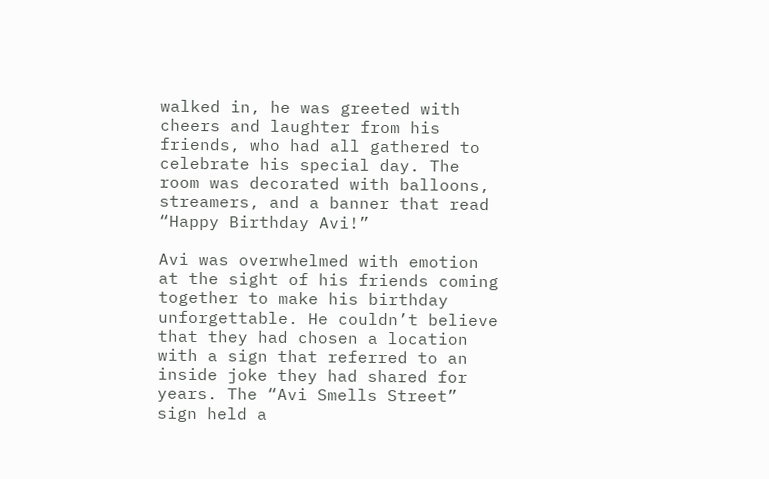walked in, he was greeted with cheers and laughter from his friends, who had all gathered to celebrate his special day. The room was decorated with balloons, streamers, and a banner that read “Happy Birthday Avi!”

Avi was overwhelmed with emotion at the sight of his friends coming together to make his birthday unforgettable. He couldn’t believe that they had chosen a location with a sign that referred to an inside joke they had shared for years. The “Avi Smells Street” sign held a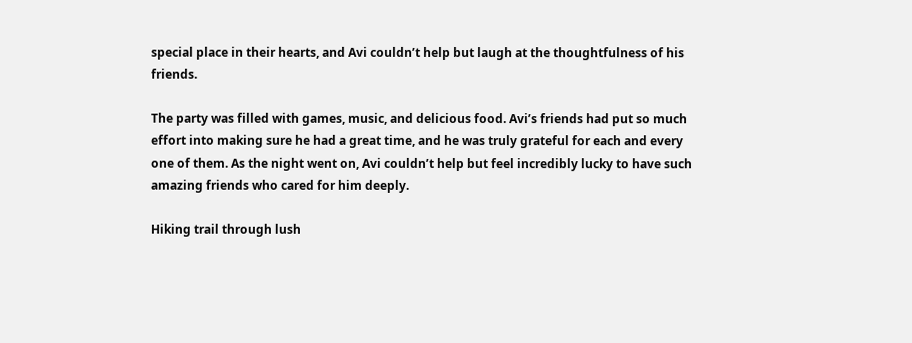special place in their hearts, and Avi couldn’t help but laugh at the thoughtfulness of his friends.

The party was filled with games, music, and delicious food. Avi’s friends had put so much effort into making sure he had a great time, and he was truly grateful for each and every one of them. As the night went on, Avi couldn’t help but feel incredibly lucky to have such amazing friends who cared for him deeply.

Hiking trail through lush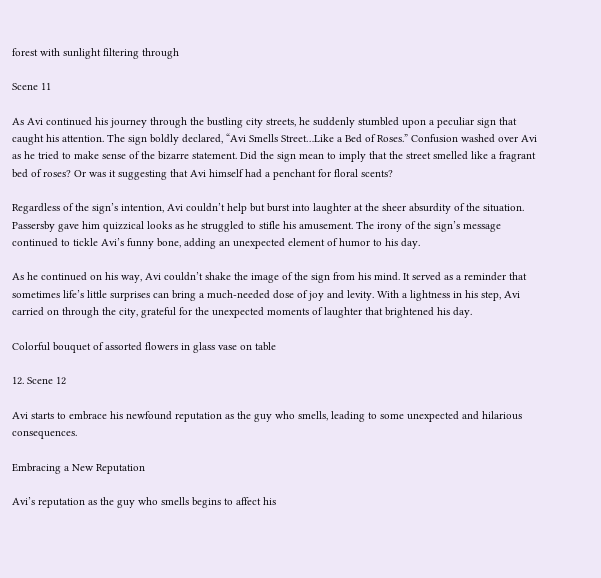forest with sunlight filtering through

Scene 11

As Avi continued his journey through the bustling city streets, he suddenly stumbled upon a peculiar sign that caught his attention. The sign boldly declared, “Avi Smells Street…Like a Bed of Roses.” Confusion washed over Avi as he tried to make sense of the bizarre statement. Did the sign mean to imply that the street smelled like a fragrant bed of roses? Or was it suggesting that Avi himself had a penchant for floral scents?

Regardless of the sign’s intention, Avi couldn’t help but burst into laughter at the sheer absurdity of the situation. Passersby gave him quizzical looks as he struggled to stifle his amusement. The irony of the sign’s message continued to tickle Avi’s funny bone, adding an unexpected element of humor to his day.

As he continued on his way, Avi couldn’t shake the image of the sign from his mind. It served as a reminder that sometimes life’s little surprises can bring a much-needed dose of joy and levity. With a lightness in his step, Avi carried on through the city, grateful for the unexpected moments of laughter that brightened his day.

Colorful bouquet of assorted flowers in glass vase on table

12. Scene 12

Avi starts to embrace his newfound reputation as the guy who smells, leading to some unexpected and hilarious consequences.

Embracing a New Reputation

Avi’s reputation as the guy who smells begins to affect his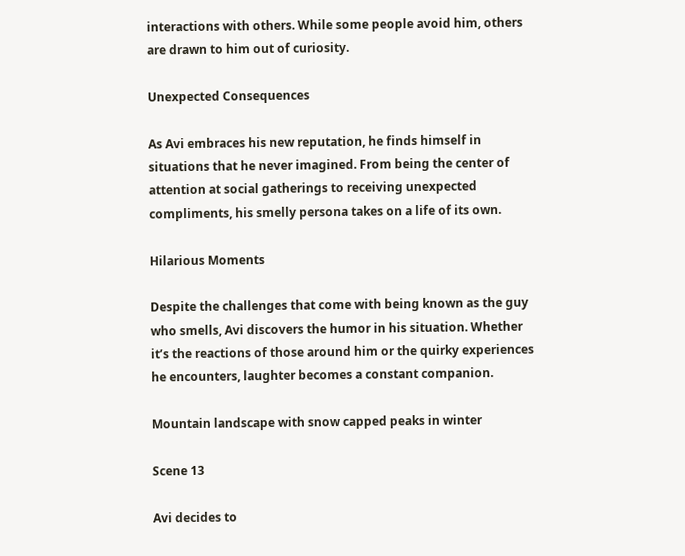interactions with others. While some people avoid him, others are drawn to him out of curiosity.

Unexpected Consequences

As Avi embraces his new reputation, he finds himself in situations that he never imagined. From being the center of attention at social gatherings to receiving unexpected compliments, his smelly persona takes on a life of its own.

Hilarious Moments

Despite the challenges that come with being known as the guy who smells, Avi discovers the humor in his situation. Whether it’s the reactions of those around him or the quirky experiences he encounters, laughter becomes a constant companion.

Mountain landscape with snow capped peaks in winter

Scene 13

Avi decides to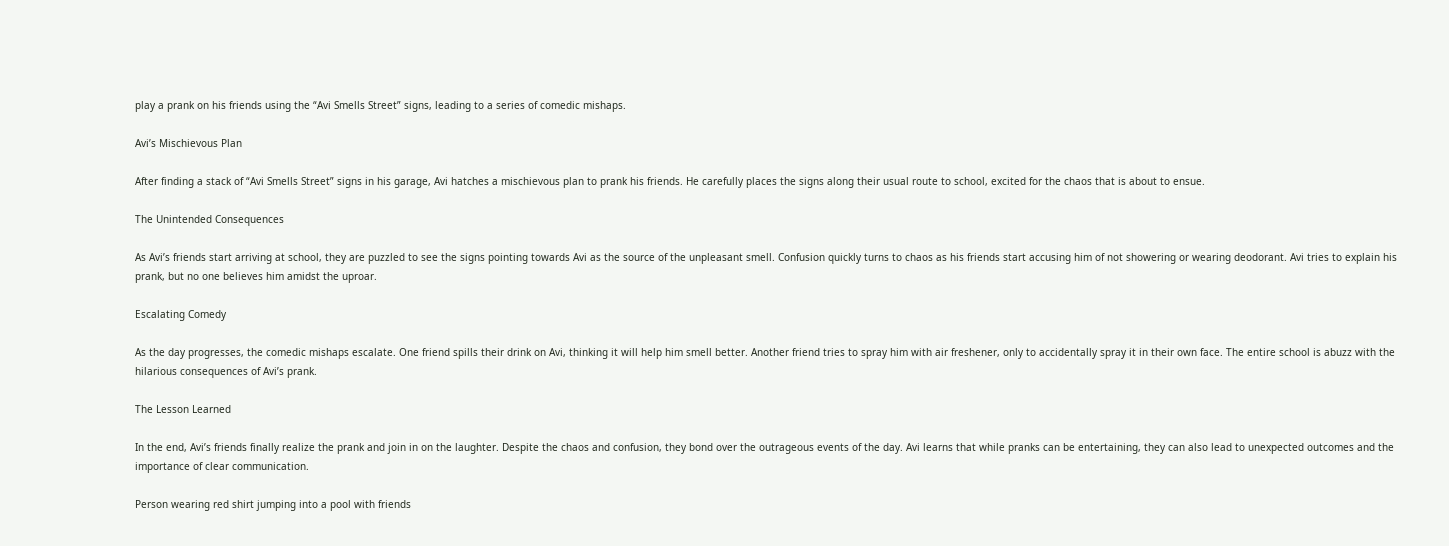play a prank on his friends using the “Avi Smells Street” signs, leading to a series of comedic mishaps.

Avi’s Mischievous Plan

After finding a stack of “Avi Smells Street” signs in his garage, Avi hatches a mischievous plan to prank his friends. He carefully places the signs along their usual route to school, excited for the chaos that is about to ensue.

The Unintended Consequences

As Avi’s friends start arriving at school, they are puzzled to see the signs pointing towards Avi as the source of the unpleasant smell. Confusion quickly turns to chaos as his friends start accusing him of not showering or wearing deodorant. Avi tries to explain his prank, but no one believes him amidst the uproar.

Escalating Comedy

As the day progresses, the comedic mishaps escalate. One friend spills their drink on Avi, thinking it will help him smell better. Another friend tries to spray him with air freshener, only to accidentally spray it in their own face. The entire school is abuzz with the hilarious consequences of Avi’s prank.

The Lesson Learned

In the end, Avi’s friends finally realize the prank and join in on the laughter. Despite the chaos and confusion, they bond over the outrageous events of the day. Avi learns that while pranks can be entertaining, they can also lead to unexpected outcomes and the importance of clear communication.

Person wearing red shirt jumping into a pool with friends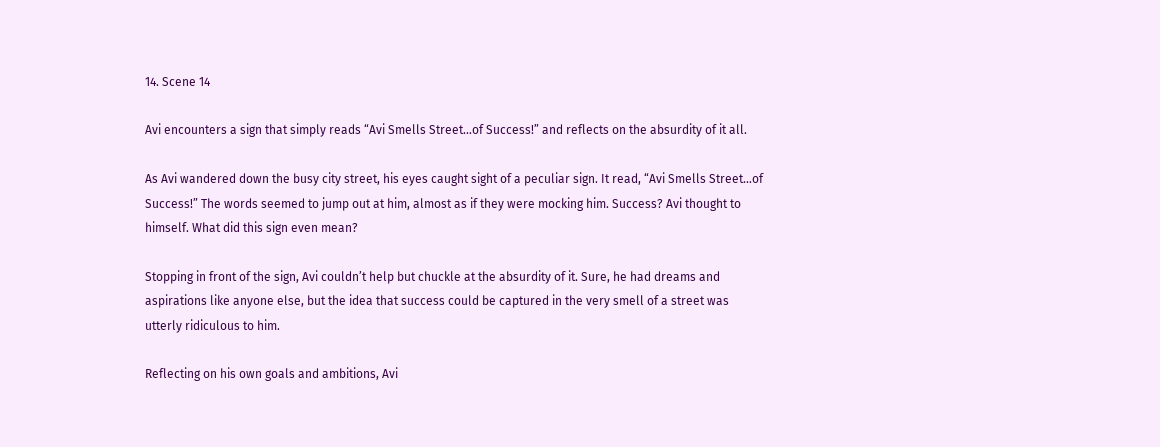14. Scene 14

Avi encounters a sign that simply reads “Avi Smells Street…of Success!” and reflects on the absurdity of it all.

As Avi wandered down the busy city street, his eyes caught sight of a peculiar sign. It read, “Avi Smells Street…of Success!” The words seemed to jump out at him, almost as if they were mocking him. Success? Avi thought to himself. What did this sign even mean?

Stopping in front of the sign, Avi couldn’t help but chuckle at the absurdity of it. Sure, he had dreams and aspirations like anyone else, but the idea that success could be captured in the very smell of a street was utterly ridiculous to him.

Reflecting on his own goals and ambitions, Avi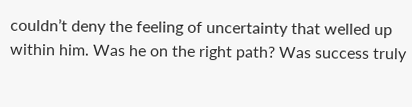couldn’t deny the feeling of uncertainty that welled up within him. Was he on the right path? Was success truly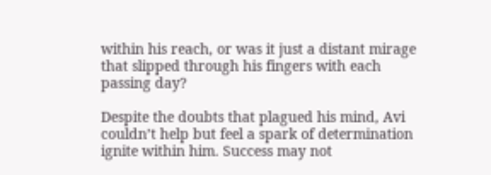within his reach, or was it just a distant mirage that slipped through his fingers with each passing day?

Despite the doubts that plagued his mind, Avi couldn’t help but feel a spark of determination ignite within him. Success may not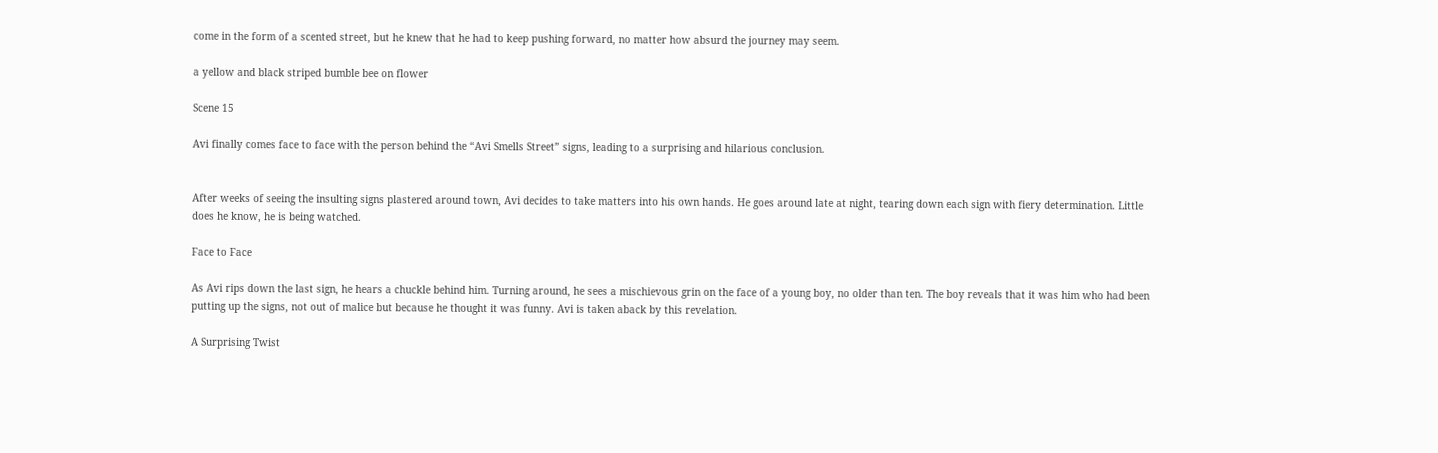come in the form of a scented street, but he knew that he had to keep pushing forward, no matter how absurd the journey may seem.

a yellow and black striped bumble bee on flower

Scene 15

Avi finally comes face to face with the person behind the “Avi Smells Street” signs, leading to a surprising and hilarious conclusion.


After weeks of seeing the insulting signs plastered around town, Avi decides to take matters into his own hands. He goes around late at night, tearing down each sign with fiery determination. Little does he know, he is being watched.

Face to Face

As Avi rips down the last sign, he hears a chuckle behind him. Turning around, he sees a mischievous grin on the face of a young boy, no older than ten. The boy reveals that it was him who had been putting up the signs, not out of malice but because he thought it was funny. Avi is taken aback by this revelation.

A Surprising Twist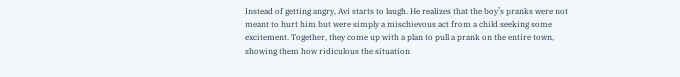Instead of getting angry, Avi starts to laugh. He realizes that the boy’s pranks were not meant to hurt him but were simply a mischievous act from a child seeking some excitement. Together, they come up with a plan to pull a prank on the entire town, showing them how ridiculous the situation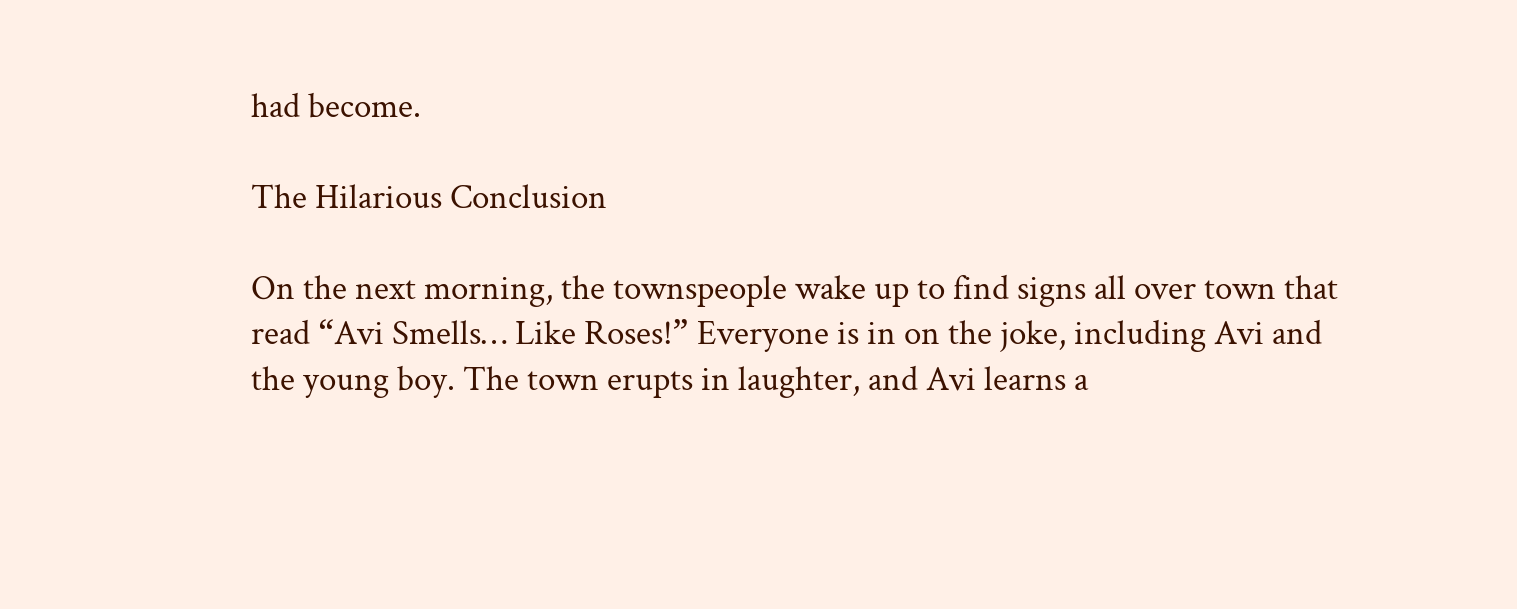had become.

The Hilarious Conclusion

On the next morning, the townspeople wake up to find signs all over town that read “Avi Smells… Like Roses!” Everyone is in on the joke, including Avi and the young boy. The town erupts in laughter, and Avi learns a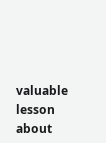valuable lesson about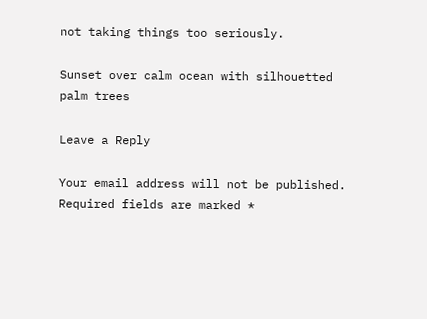not taking things too seriously.

Sunset over calm ocean with silhouetted palm trees

Leave a Reply

Your email address will not be published. Required fields are marked *